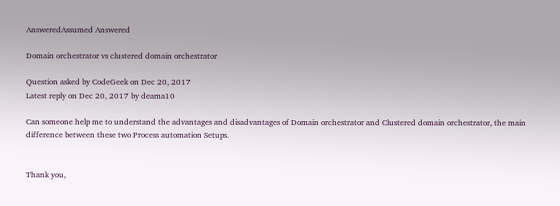AnsweredAssumed Answered

Domain orchestrator vs clustered domain orchestrator

Question asked by CodeGeek on Dec 20, 2017
Latest reply on Dec 20, 2017 by deama10

Can someone help me to understand the advantages and disadvantages of Domain orchestrator and Clustered domain orchestrator, the main difference between these two Process automation Setups.


Thank you,